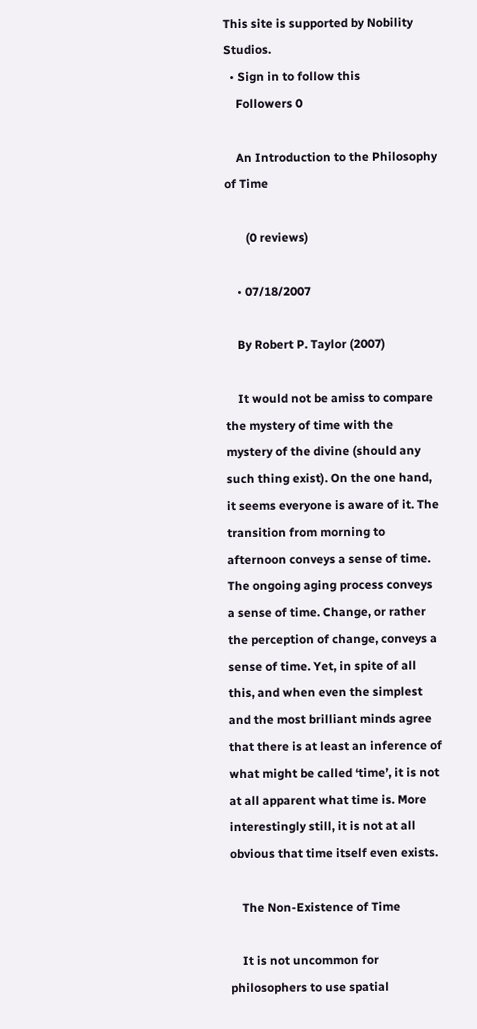This site is supported by Nobility Studios.
  • Sign in to follow this
    Followers 0

    An Introduction to the Philosophy of Time

       (0 reviews)

    • 07/18/2007

    By Robert P. Taylor (2007)

    It would not be amiss to compare the mystery of time with the mystery of the divine (should any such thing exist). On the one hand, it seems everyone is aware of it. The transition from morning to afternoon conveys a sense of time. The ongoing aging process conveys a sense of time. Change, or rather the perception of change, conveys a sense of time. Yet, in spite of all this, and when even the simplest and the most brilliant minds agree that there is at least an inference of what might be called ‘time’, it is not at all apparent what time is. More interestingly still, it is not at all obvious that time itself even exists.

    The Non-Existence of Time

    It is not uncommon for philosophers to use spatial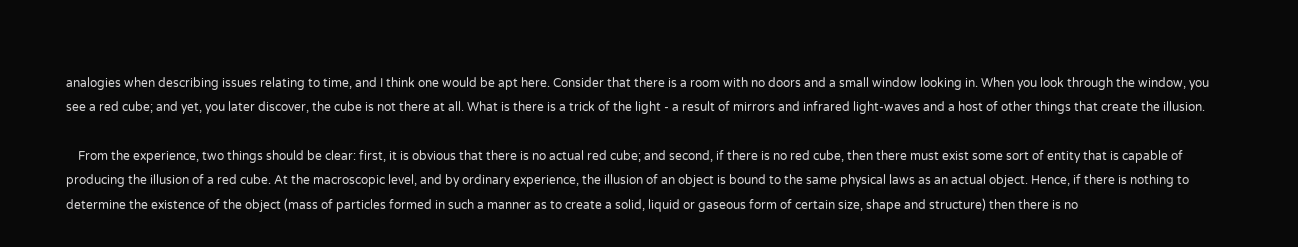analogies when describing issues relating to time, and I think one would be apt here. Consider that there is a room with no doors and a small window looking in. When you look through the window, you see a red cube; and yet, you later discover, the cube is not there at all. What is there is a trick of the light - a result of mirrors and infrared light-waves and a host of other things that create the illusion.

    From the experience, two things should be clear: first, it is obvious that there is no actual red cube; and second, if there is no red cube, then there must exist some sort of entity that is capable of producing the illusion of a red cube. At the macroscopic level, and by ordinary experience, the illusion of an object is bound to the same physical laws as an actual object. Hence, if there is nothing to determine the existence of the object (mass of particles formed in such a manner as to create a solid, liquid or gaseous form of certain size, shape and structure) then there is no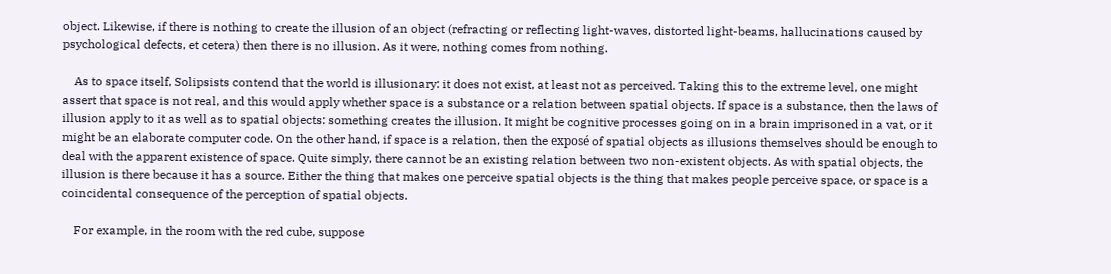object. Likewise, if there is nothing to create the illusion of an object (refracting or reflecting light-waves, distorted light-beams, hallucinations caused by psychological defects, et cetera) then there is no illusion. As it were, nothing comes from nothing.

    As to space itself, Solipsists contend that the world is illusionary: it does not exist, at least not as perceived. Taking this to the extreme level, one might assert that space is not real, and this would apply whether space is a substance or a relation between spatial objects. If space is a substance, then the laws of illusion apply to it as well as to spatial objects: something creates the illusion. It might be cognitive processes going on in a brain imprisoned in a vat, or it might be an elaborate computer code. On the other hand, if space is a relation, then the exposé of spatial objects as illusions themselves should be enough to deal with the apparent existence of space. Quite simply, there cannot be an existing relation between two non-existent objects. As with spatial objects, the illusion is there because it has a source. Either the thing that makes one perceive spatial objects is the thing that makes people perceive space, or space is a coincidental consequence of the perception of spatial objects.

    For example, in the room with the red cube, suppose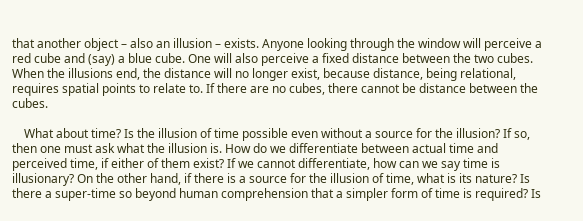that another object – also an illusion – exists. Anyone looking through the window will perceive a red cube and (say) a blue cube. One will also perceive a fixed distance between the two cubes. When the illusions end, the distance will no longer exist, because distance, being relational, requires spatial points to relate to. If there are no cubes, there cannot be distance between the cubes.

    What about time? Is the illusion of time possible even without a source for the illusion? If so, then one must ask what the illusion is. How do we differentiate between actual time and perceived time, if either of them exist? If we cannot differentiate, how can we say time is illusionary? On the other hand, if there is a source for the illusion of time, what is its nature? Is there a super-time so beyond human comprehension that a simpler form of time is required? Is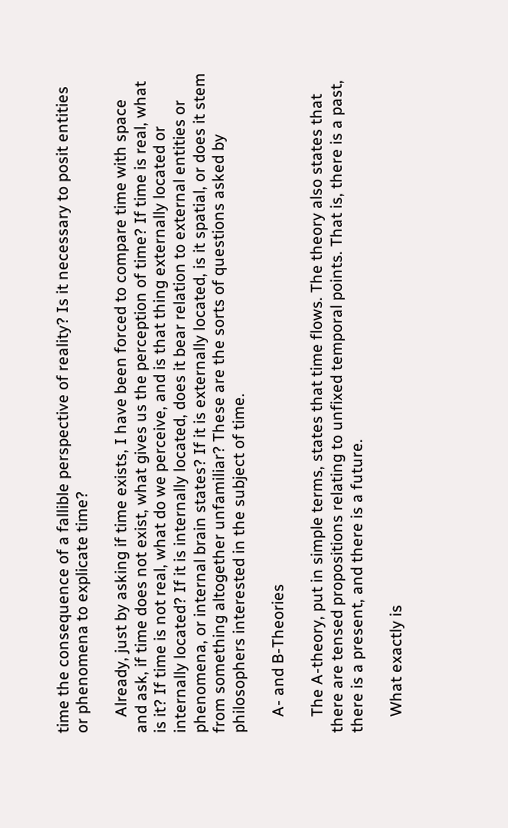time the consequence of a fallible perspective of reality? Is it necessary to posit entities or phenomena to explicate time?

    Already, just by asking if time exists, I have been forced to compare time with space and ask, if time does not exist, what gives us the perception of time? If time is real, what is it? If time is not real, what do we perceive, and is that thing externally located or internally located? If it is internally located, does it bear relation to external entities or phenomena, or internal brain states? If it is externally located, is it spatial, or does it stem from something altogether unfamiliar? These are the sorts of questions asked by philosophers interested in the subject of time.

    A- and B-Theories

    The A-theory, put in simple terms, states that time flows. The theory also states that there are tensed propositions relating to unfixed temporal points. That is, there is a past, there is a present, and there is a future.

    What exactly is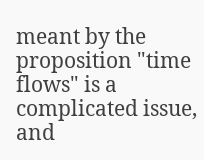meant by the proposition "time flows" is a complicated issue, and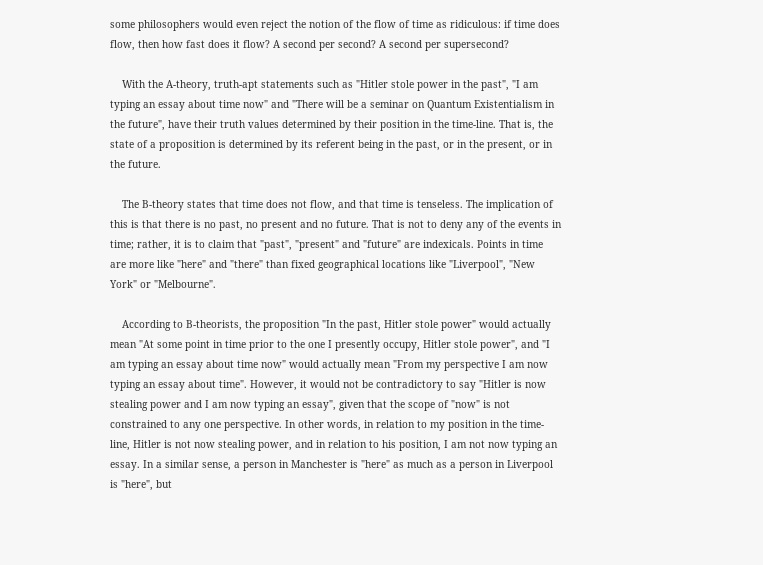some philosophers would even reject the notion of the flow of time as ridiculous: if time does flow, then how fast does it flow? A second per second? A second per supersecond?

    With the A-theory, truth-apt statements such as "Hitler stole power in the past", "I am typing an essay about time now" and "There will be a seminar on Quantum Existentialism in the future", have their truth values determined by their position in the time-line. That is, the state of a proposition is determined by its referent being in the past, or in the present, or in the future.

    The B-theory states that time does not flow, and that time is tenseless. The implication of this is that there is no past, no present and no future. That is not to deny any of the events in time; rather, it is to claim that "past", "present" and "future" are indexicals. Points in time are more like "here" and "there" than fixed geographical locations like "Liverpool", "New York" or "Melbourne".

    According to B-theorists, the proposition "In the past, Hitler stole power" would actually mean "At some point in time prior to the one I presently occupy, Hitler stole power", and "I am typing an essay about time now" would actually mean "From my perspective I am now typing an essay about time". However, it would not be contradictory to say "Hitler is now stealing power and I am now typing an essay", given that the scope of "now" is not constrained to any one perspective. In other words, in relation to my position in the time-line, Hitler is not now stealing power, and in relation to his position, I am not now typing an essay. In a similar sense, a person in Manchester is "here" as much as a person in Liverpool is "here", but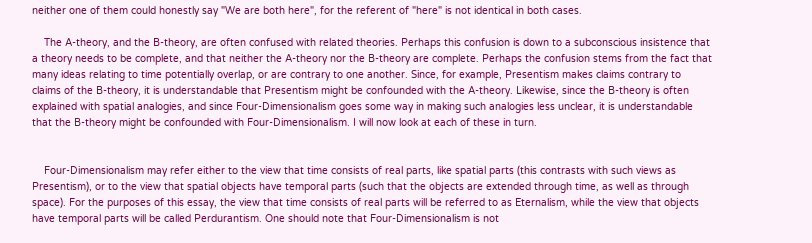neither one of them could honestly say "We are both here", for the referent of "here" is not identical in both cases.

    The A-theory, and the B-theory, are often confused with related theories. Perhaps this confusion is down to a subconscious insistence that a theory needs to be complete, and that neither the A-theory nor the B-theory are complete. Perhaps the confusion stems from the fact that many ideas relating to time potentially overlap, or are contrary to one another. Since, for example, Presentism makes claims contrary to claims of the B-theory, it is understandable that Presentism might be confounded with the A-theory. Likewise, since the B-theory is often explained with spatial analogies, and since Four-Dimensionalism goes some way in making such analogies less unclear, it is understandable that the B-theory might be confounded with Four-Dimensionalism. I will now look at each of these in turn.


    Four-Dimensionalism may refer either to the view that time consists of real parts, like spatial parts (this contrasts with such views as Presentism), or to the view that spatial objects have temporal parts (such that the objects are extended through time, as well as through space). For the purposes of this essay, the view that time consists of real parts will be referred to as Eternalism, while the view that objects have temporal parts will be called Perdurantism. One should note that Four-Dimensionalism is not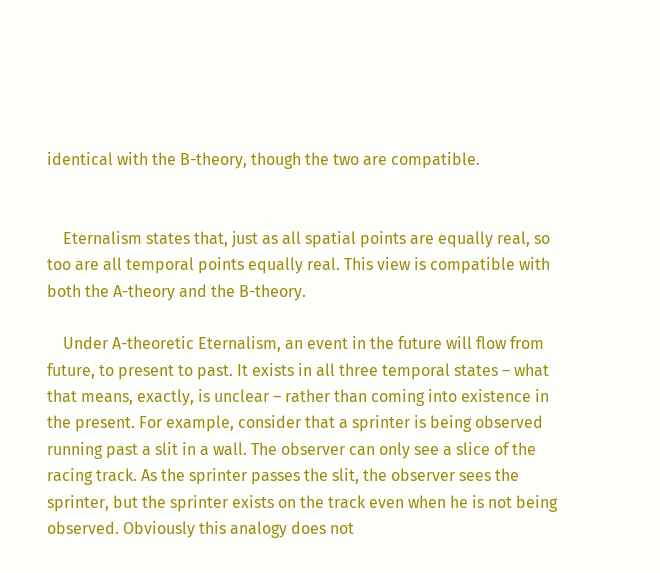identical with the B-theory, though the two are compatible.


    Eternalism states that, just as all spatial points are equally real, so too are all temporal points equally real. This view is compatible with both the A-theory and the B-theory.

    Under A-theoretic Eternalism, an event in the future will flow from future, to present to past. It exists in all three temporal states – what that means, exactly, is unclear – rather than coming into existence in the present. For example, consider that a sprinter is being observed running past a slit in a wall. The observer can only see a slice of the racing track. As the sprinter passes the slit, the observer sees the sprinter, but the sprinter exists on the track even when he is not being observed. Obviously this analogy does not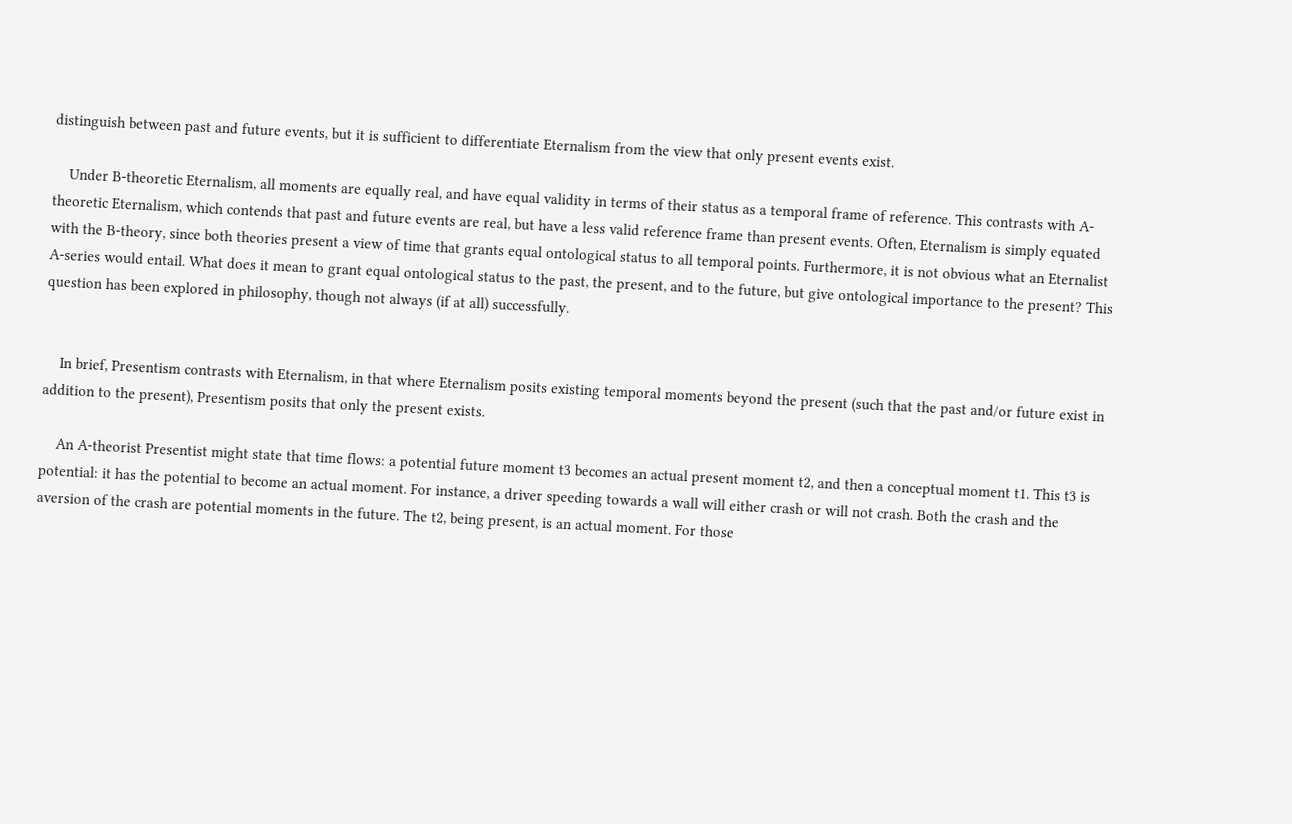distinguish between past and future events, but it is sufficient to differentiate Eternalism from the view that only present events exist.

    Under B-theoretic Eternalism, all moments are equally real, and have equal validity in terms of their status as a temporal frame of reference. This contrasts with A-theoretic Eternalism, which contends that past and future events are real, but have a less valid reference frame than present events. Often, Eternalism is simply equated with the B-theory, since both theories present a view of time that grants equal ontological status to all temporal points. Furthermore, it is not obvious what an Eternalist A-series would entail. What does it mean to grant equal ontological status to the past, the present, and to the future, but give ontological importance to the present? This question has been explored in philosophy, though not always (if at all) successfully.


    In brief, Presentism contrasts with Eternalism, in that where Eternalism posits existing temporal moments beyond the present (such that the past and/or future exist in addition to the present), Presentism posits that only the present exists.

    An A-theorist Presentist might state that time flows: a potential future moment t3 becomes an actual present moment t2, and then a conceptual moment t1. This t3 is potential: it has the potential to become an actual moment. For instance, a driver speeding towards a wall will either crash or will not crash. Both the crash and the aversion of the crash are potential moments in the future. The t2, being present, is an actual moment. For those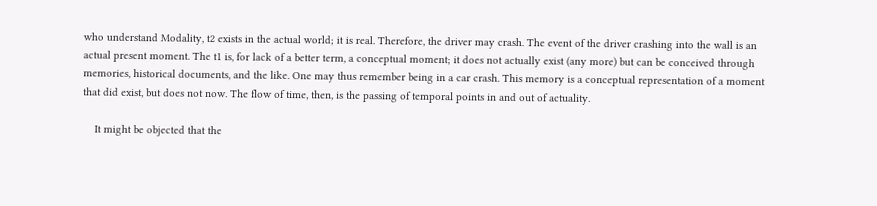who understand Modality, t2 exists in the actual world; it is real. Therefore, the driver may crash. The event of the driver crashing into the wall is an actual present moment. The t1 is, for lack of a better term, a conceptual moment; it does not actually exist (any more) but can be conceived through memories, historical documents, and the like. One may thus remember being in a car crash. This memory is a conceptual representation of a moment that did exist, but does not now. The flow of time, then, is the passing of temporal points in and out of actuality.

    It might be objected that the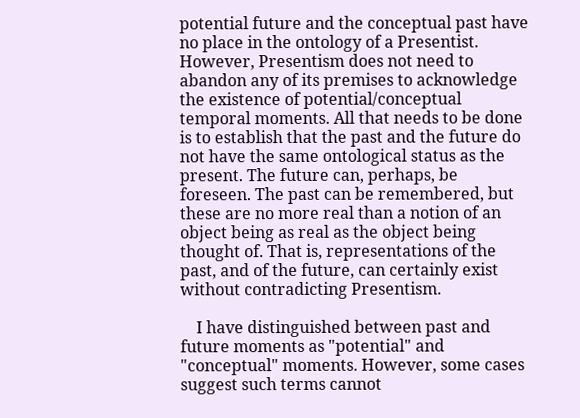potential future and the conceptual past have no place in the ontology of a Presentist. However, Presentism does not need to abandon any of its premises to acknowledge the existence of potential/conceptual temporal moments. All that needs to be done is to establish that the past and the future do not have the same ontological status as the present. The future can, perhaps, be foreseen. The past can be remembered, but these are no more real than a notion of an object being as real as the object being thought of. That is, representations of the past, and of the future, can certainly exist without contradicting Presentism.

    I have distinguished between past and future moments as "potential" and "conceptual" moments. However, some cases suggest such terms cannot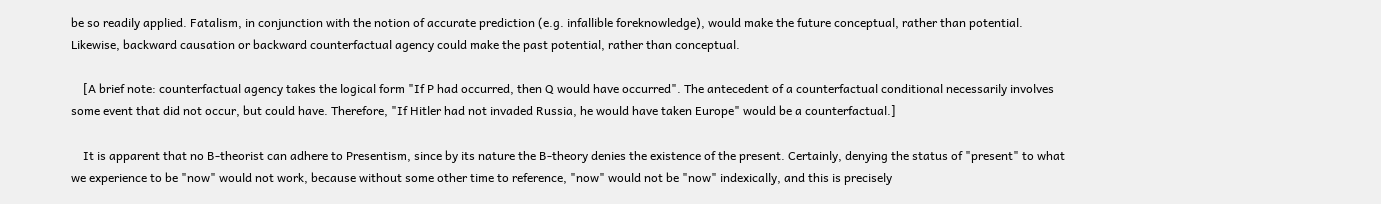be so readily applied. Fatalism, in conjunction with the notion of accurate prediction (e.g. infallible foreknowledge), would make the future conceptual, rather than potential. Likewise, backward causation or backward counterfactual agency could make the past potential, rather than conceptual.

    [A brief note: counterfactual agency takes the logical form "If P had occurred, then Q would have occurred". The antecedent of a counterfactual conditional necessarily involves some event that did not occur, but could have. Therefore, "If Hitler had not invaded Russia, he would have taken Europe" would be a counterfactual.]

    It is apparent that no B-theorist can adhere to Presentism, since by its nature the B-theory denies the existence of the present. Certainly, denying the status of "present" to what we experience to be "now" would not work, because without some other time to reference, "now" would not be "now" indexically, and this is precisely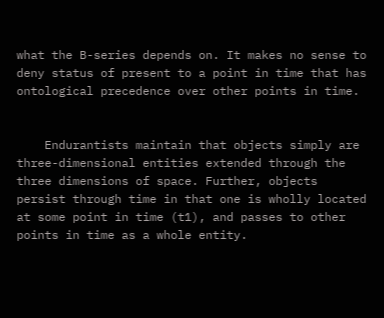what the B-series depends on. It makes no sense to deny status of present to a point in time that has ontological precedence over other points in time.


    Endurantists maintain that objects simply are three-dimensional entities extended through the three dimensions of space. Further, objects persist through time in that one is wholly located at some point in time (t1), and passes to other points in time as a whole entity.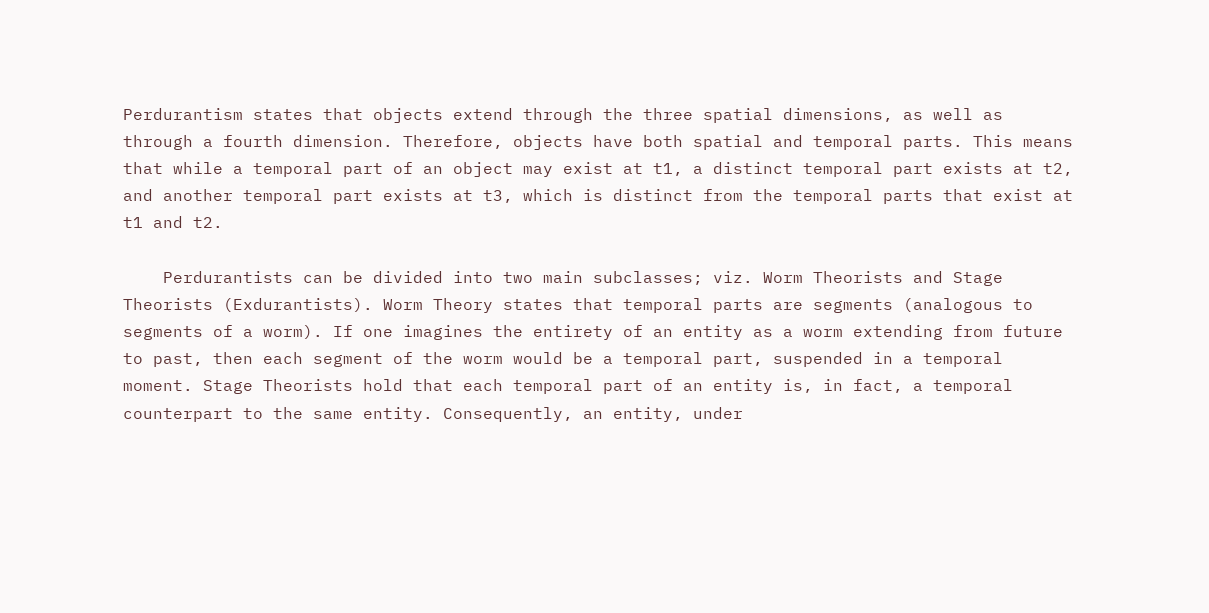Perdurantism states that objects extend through the three spatial dimensions, as well as through a fourth dimension. Therefore, objects have both spatial and temporal parts. This means that while a temporal part of an object may exist at t1, a distinct temporal part exists at t2, and another temporal part exists at t3, which is distinct from the temporal parts that exist at t1 and t2.

    Perdurantists can be divided into two main subclasses; viz. Worm Theorists and Stage Theorists (Exdurantists). Worm Theory states that temporal parts are segments (analogous to segments of a worm). If one imagines the entirety of an entity as a worm extending from future to past, then each segment of the worm would be a temporal part, suspended in a temporal moment. Stage Theorists hold that each temporal part of an entity is, in fact, a temporal counterpart to the same entity. Consequently, an entity, under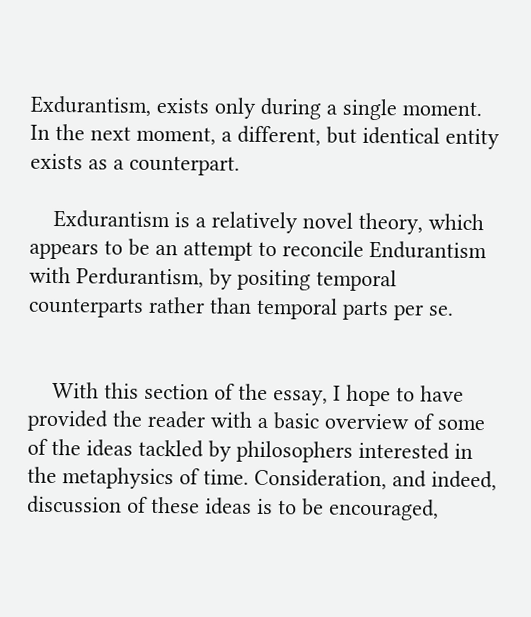Exdurantism, exists only during a single moment. In the next moment, a different, but identical entity exists as a counterpart.

    Exdurantism is a relatively novel theory, which appears to be an attempt to reconcile Endurantism with Perdurantism, by positing temporal counterparts rather than temporal parts per se.


    With this section of the essay, I hope to have provided the reader with a basic overview of some of the ideas tackled by philosophers interested in the metaphysics of time. Consideration, and indeed, discussion of these ideas is to be encouraged,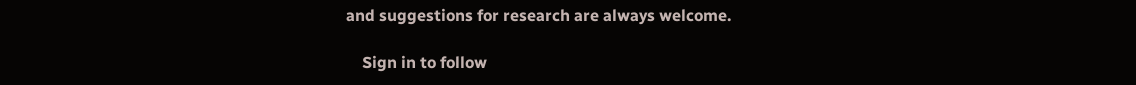and suggestions for research are always welcome.

    Sign in to follow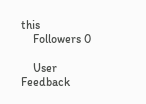this
    Followers 0

    User Feedback